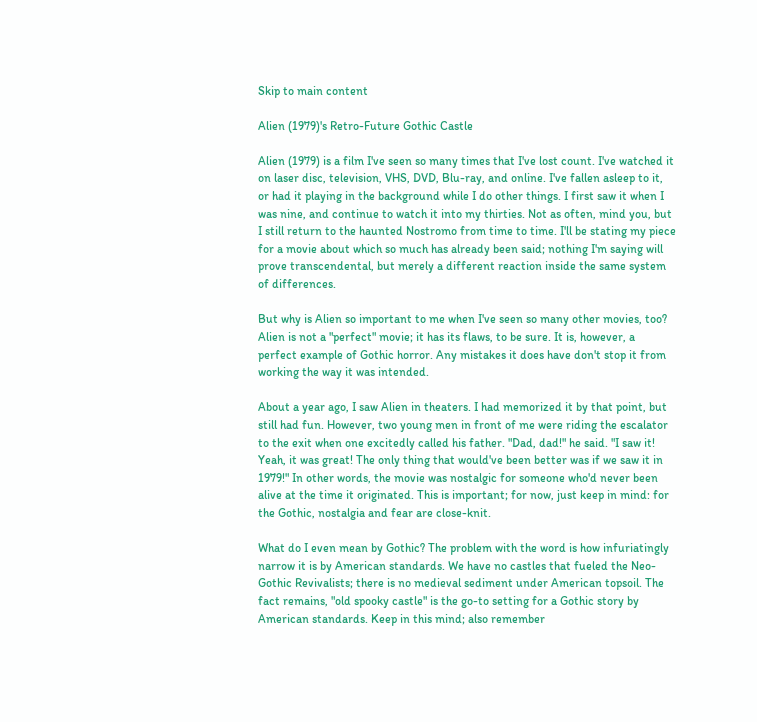Skip to main content

Alien (1979)'s Retro-Future Gothic Castle

Alien (1979) is a film I've seen so many times that I've lost count. I've watched it on laser disc, television, VHS, DVD, Blu-ray, and online. I've fallen asleep to it, or had it playing in the background while I do other things. I first saw it when I was nine, and continue to watch it into my thirties. Not as often, mind you, but I still return to the haunted Nostromo from time to time. I'll be stating my piece for a movie about which so much has already been said; nothing I'm saying will prove transcendental, but merely a different reaction inside the same system of differences.

But why is Alien so important to me when I've seen so many other movies, too? Alien is not a "perfect" movie; it has its flaws, to be sure. It is, however, a perfect example of Gothic horror. Any mistakes it does have don't stop it from working the way it was intended.

About a year ago, I saw Alien in theaters. I had memorized it by that point, but still had fun. However, two young men in front of me were riding the escalator to the exit when one excitedly called his father. "Dad, dad!" he said. "I saw it! Yeah, it was great! The only thing that would've been better was if we saw it in 1979!" In other words, the movie was nostalgic for someone who'd never been alive at the time it originated. This is important; for now, just keep in mind: for the Gothic, nostalgia and fear are close-knit.

What do I even mean by Gothic? The problem with the word is how infuriatingly narrow it is by American standards. We have no castles that fueled the Neo-Gothic Revivalists; there is no medieval sediment under American topsoil. The fact remains, "old spooky castle" is the go-to setting for a Gothic story by American standards. Keep in this mind; also remember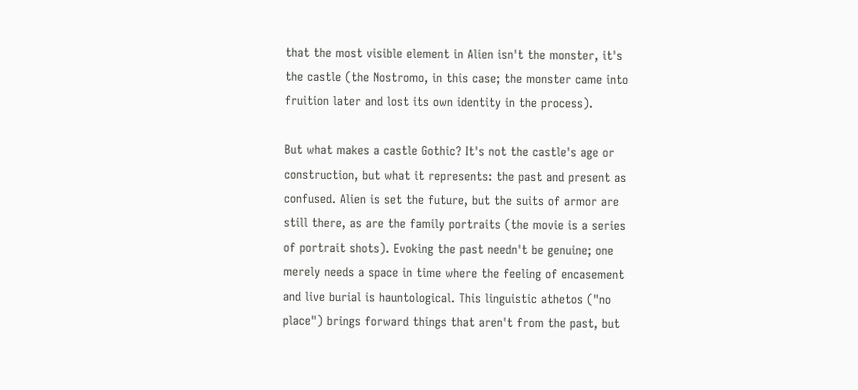that the most visible element in Alien isn't the monster, it's the castle (the Nostromo, in this case; the monster came into fruition later and lost its own identity in the process).

But what makes a castle Gothic? It's not the castle's age or construction, but what it represents: the past and present as confused. Alien is set the future, but the suits of armor are still there, as are the family portraits (the movie is a series of portrait shots). Evoking the past needn't be genuine; one merely needs a space in time where the feeling of encasement and live burial is hauntological. This linguistic athetos ("no place") brings forward things that aren't from the past, but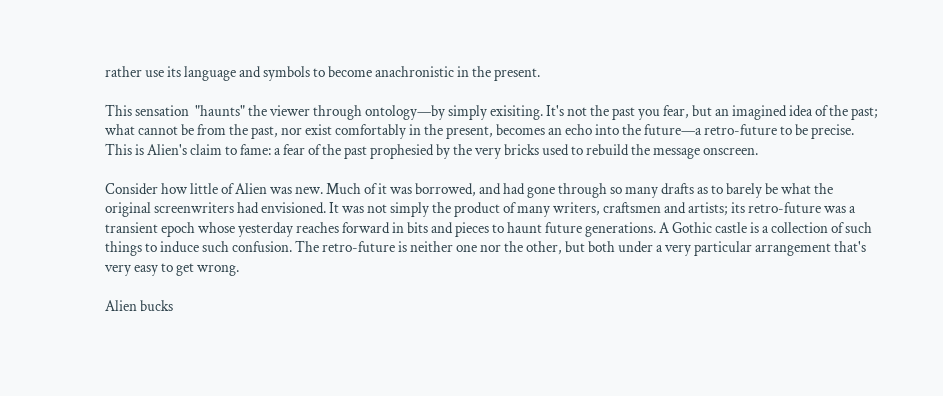rather use its language and symbols to become anachronistic in the present.

This sensation  "haunts" the viewer through ontology—by simply exisiting. It's not the past you fear, but an imagined idea of the past; what cannot be from the past, nor exist comfortably in the present, becomes an echo into the future—a retro-future to be precise. This is Alien's claim to fame: a fear of the past prophesied by the very bricks used to rebuild the message onscreen.

Consider how little of Alien was new. Much of it was borrowed, and had gone through so many drafts as to barely be what the original screenwriters had envisioned. It was not simply the product of many writers, craftsmen and artists; its retro-future was a transient epoch whose yesterday reaches forward in bits and pieces to haunt future generations. A Gothic castle is a collection of such things to induce such confusion. The retro-future is neither one nor the other, but both under a very particular arrangement that's very easy to get wrong.

Alien bucks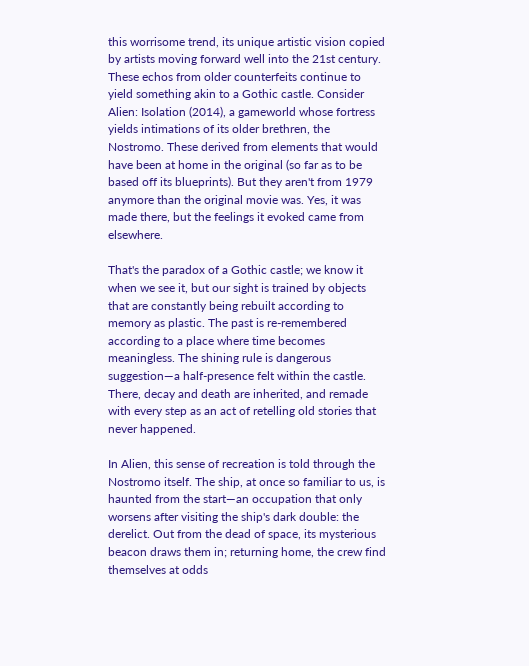this worrisome trend, its unique artistic vision copied by artists moving forward well into the 21st century. These echos from older counterfeits continue to yield something akin to a Gothic castle. Consider Alien: Isolation (2014), a gameworld whose fortress yields intimations of its older brethren, the Nostromo. These derived from elements that would have been at home in the original (so far as to be based off its blueprints). But they aren't from 1979 anymore than the original movie was. Yes, it was made there, but the feelings it evoked came from elsewhere.

That's the paradox of a Gothic castle; we know it when we see it, but our sight is trained by objects that are constantly being rebuilt according to memory as plastic. The past is re-remembered according to a place where time becomes meaningless. The shining rule is dangerous suggestion—a half-presence felt within the castle. There, decay and death are inherited, and remade with every step as an act of retelling old stories that never happened.

In Alien, this sense of recreation is told through the Nostromo itself. The ship, at once so familiar to us, is haunted from the start—an occupation that only worsens after visiting the ship's dark double: the derelict. Out from the dead of space, its mysterious beacon draws them in; returning home, the crew find themselves at odds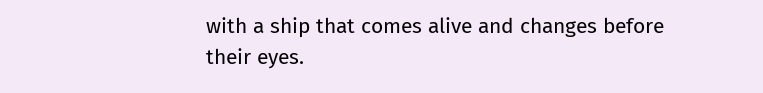with a ship that comes alive and changes before their eyes.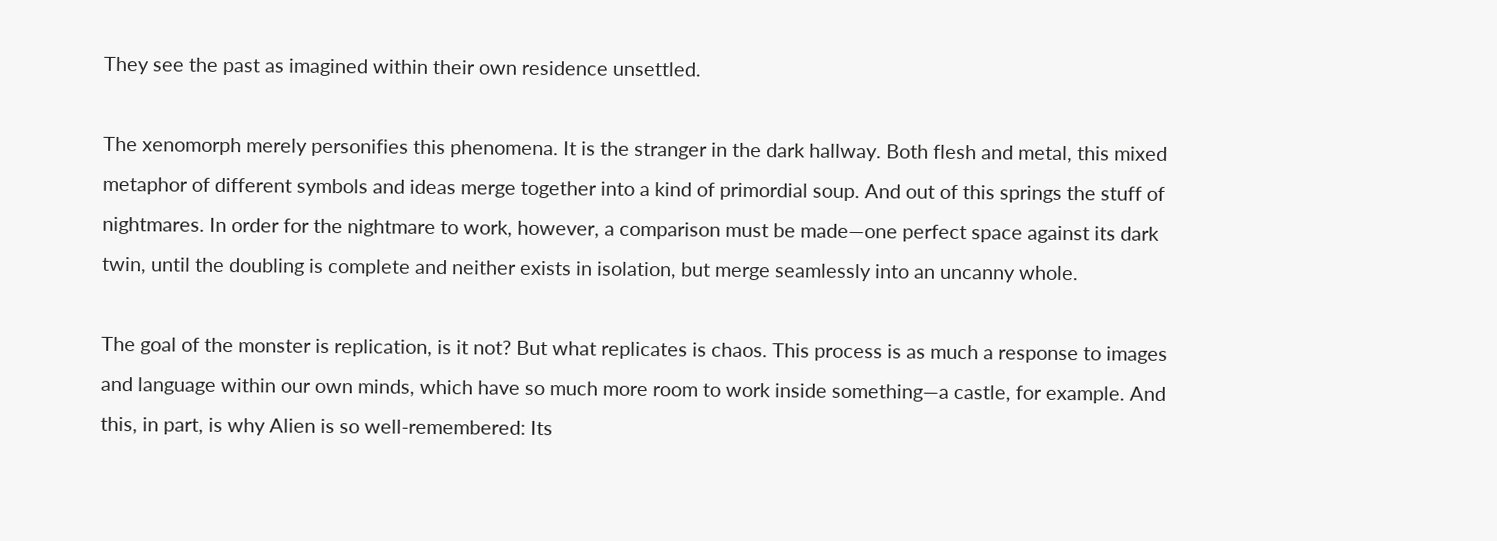They see the past as imagined within their own residence unsettled.

The xenomorph merely personifies this phenomena. It is the stranger in the dark hallway. Both flesh and metal, this mixed metaphor of different symbols and ideas merge together into a kind of primordial soup. And out of this springs the stuff of nightmares. In order for the nightmare to work, however, a comparison must be made—one perfect space against its dark twin, until the doubling is complete and neither exists in isolation, but merge seamlessly into an uncanny whole.

The goal of the monster is replication, is it not? But what replicates is chaos. This process is as much a response to images and language within our own minds, which have so much more room to work inside something—a castle, for example. And this, in part, is why Alien is so well-remembered: Its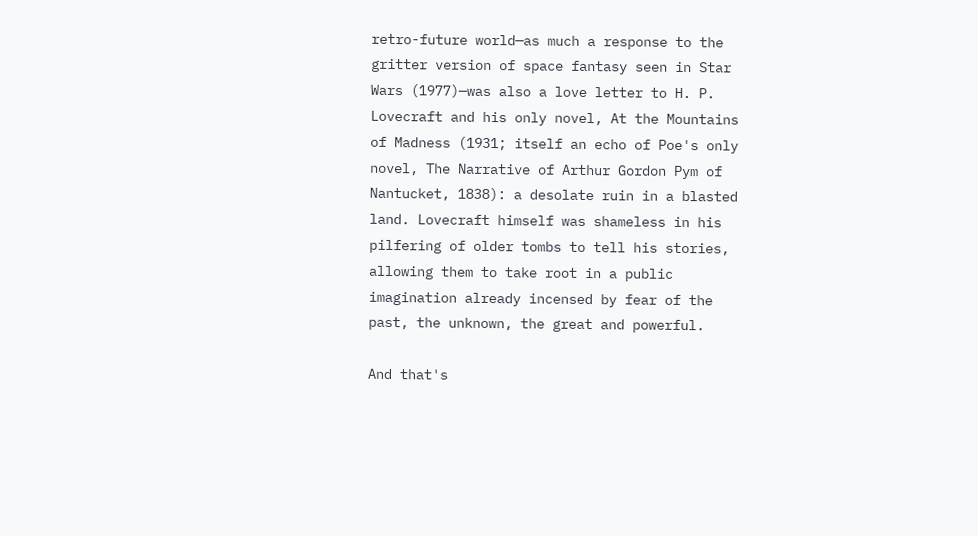retro-future world—as much a response to the gritter version of space fantasy seen in Star Wars (1977)—was also a love letter to H. P. Lovecraft and his only novel, At the Mountains of Madness (1931; itself an echo of Poe's only novel, The Narrative of Arthur Gordon Pym of Nantucket, 1838): a desolate ruin in a blasted land. Lovecraft himself was shameless in his pilfering of older tombs to tell his stories, allowing them to take root in a public imagination already incensed by fear of the past, the unknown, the great and powerful.

And that's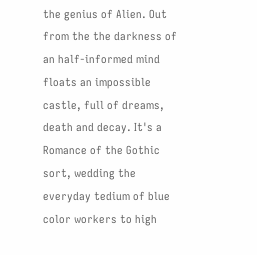the genius of Alien. Out from the the darkness of an half-informed mind floats an impossible castle, full of dreams, death and decay. It's a Romance of the Gothic sort, wedding the everyday tedium of blue color workers to high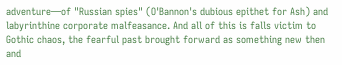adventure—of "Russian spies" (O'Bannon's dubious epithet for Ash) and labyrinthine corporate malfeasance. And all of this is falls victim to Gothic chaos, the fearful past brought forward as something new then and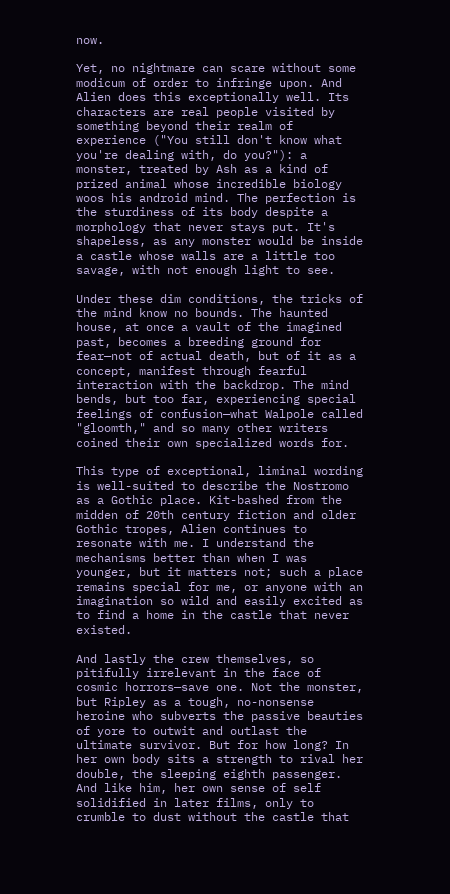now.

Yet, no nightmare can scare without some modicum of order to infringe upon. And Alien does this exceptionally well. Its characters are real people visited by something beyond their realm of experience ("You still don't know what you're dealing with, do you?"): a monster, treated by Ash as a kind of prized animal whose incredible biology woos his android mind. The perfection is the sturdiness of its body despite a morphology that never stays put. It's shapeless, as any monster would be inside a castle whose walls are a little too savage, with not enough light to see.

Under these dim conditions, the tricks of the mind know no bounds. The haunted house, at once a vault of the imagined past, becomes a breeding ground for fear—not of actual death, but of it as a concept, manifest through fearful interaction with the backdrop. The mind bends, but too far, experiencing special feelings of confusion—what Walpole called "gloomth," and so many other writers coined their own specialized words for.

This type of exceptional, liminal wording is well-suited to describe the Nostromo as a Gothic place. Kit-bashed from the midden of 20th century fiction and older Gothic tropes, Alien continues to resonate with me. I understand the mechanisms better than when I was younger, but it matters not; such a place remains special for me, or anyone with an imagination so wild and easily excited as to find a home in the castle that never existed.

And lastly the crew themselves, so pitifully irrelevant in the face of cosmic horrors—save one. Not the monster, but Ripley as a tough, no-nonsense heroine who subverts the passive beauties of yore to outwit and outlast the ultimate survivor. But for how long? In her own body sits a strength to rival her double, the sleeping eighth passenger. And like him, her own sense of self solidified in later films, only to crumble to dust without the castle that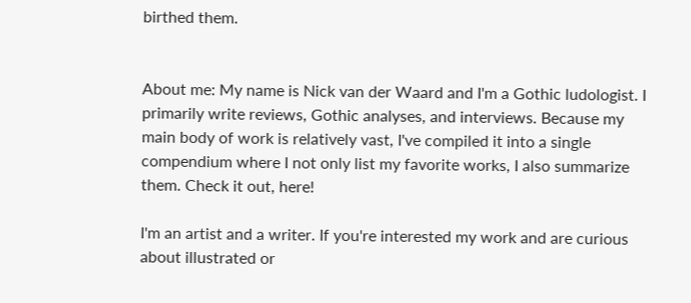birthed them.


About me: My name is Nick van der Waard and I'm a Gothic ludologist. I primarily write reviews, Gothic analyses, and interviews. Because my main body of work is relatively vast, I've compiled it into a single compendium where I not only list my favorite works, I also summarize them. Check it out, here!

I'm an artist and a writer. If you're interested my work and are curious about illustrated or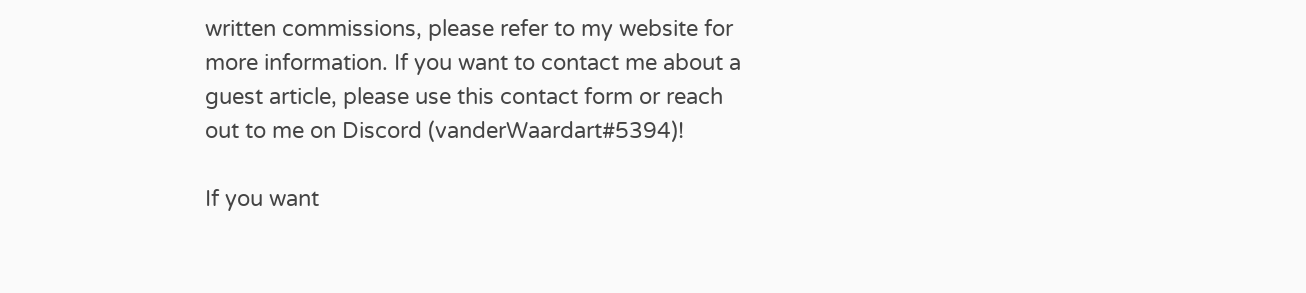written commissions, please refer to my website for more information. If you want to contact me about a guest article, please use this contact form or reach out to me on Discord (vanderWaardart#5394)!

If you want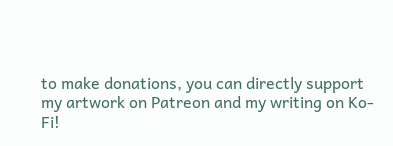to make donations, you can directly support my artwork on Patreon and my writing on Ko-Fi!